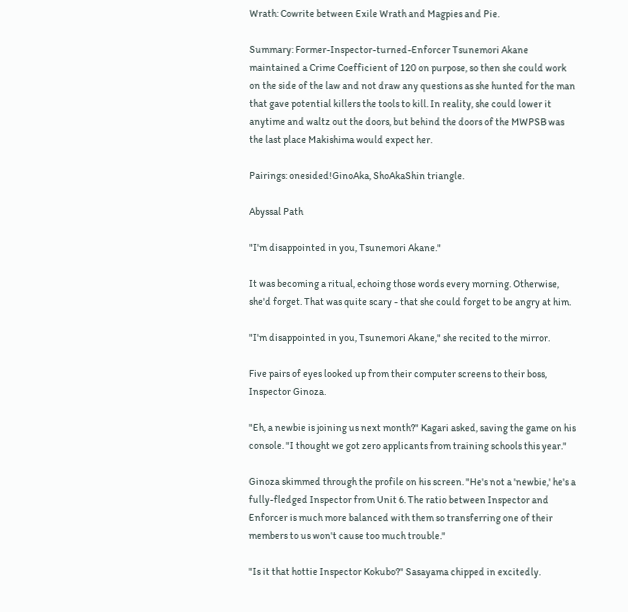Wrath: Cowrite between Exile Wrath and Magpies and Pie.

Summary: Former-Inspector-turned-Enforcer Tsunemori Akane maintained a Crime Coefficient of 120 on purpose, so then she could work on the side of the law and not draw any questions as she hunted for the man that gave potential killers the tools to kill. In reality, she could lower it anytime and waltz out the doors, but behind the doors of the MWPSB was the last place Makishima would expect her.

Pairings: onesided!GinoAka, ShoAkaShin triangle.

Abyssal Path

"I'm disappointed in you, Tsunemori Akane."

It was becoming a ritual, echoing those words every morning. Otherwise, she'd forget. That was quite scary - that she could forget to be angry at him.

"I'm disappointed in you, Tsunemori Akane," she recited to the mirror.

Five pairs of eyes looked up from their computer screens to their boss, Inspector Ginoza.

"Eh, a newbie is joining us next month?" Kagari asked, saving the game on his console. "I thought we got zero applicants from training schools this year."

Ginoza skimmed through the profile on his screen. "He's not a 'newbie,' he's a fully-fledged Inspector from Unit 6. The ratio between Inspector and Enforcer is much more balanced with them so transferring one of their members to us won't cause too much trouble."

"Is it that hottie Inspector Kokubo?" Sasayama chipped in excitedly.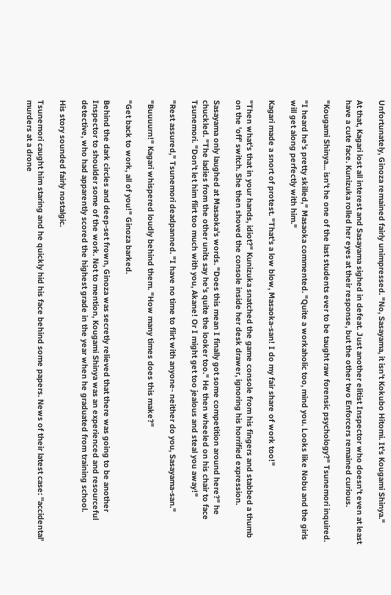Unfortunately, Ginoza remained fairly unimpressed. "No, Sasayama, it isn't Kokubo Hitomi. It's Kougami Shinya."

At that, Kagari lost all interest and Sasayama sighed in defeat. Just another elitist Inspector who doesn't even at least have a cute face. Kunizuka rolled her eyes at their response, but the other two Enforcers remained curious.

"Kougami Shinya... isn't he one of the last students ever to be taught raw forensic psychology?" Tsunemori inquired.

"I heard he's pretty skilled," Masaoka commented. "Quite a workaholic too, mind you. Looks like Nobu and the girls will get along perfectly with him."

Kagari made a snort of protest. "That's a low blow, Masaoka-san! I do my fair share of work too!"

"Then what's that in your hands, idiot?" Kunizuka snatched the game console from his fingers and stabbed a thumb on the 'off' switch. She then shoved the console inside her desk drawer, ignoring his horrified expression.

Sasayama only laughed at Masaoka's words. "Does this mean I finally got some competition around here?" he chuckled. "The ladies from the other units say he's quite the looker too." He then wheeled on his chair to face Tsunemori. "Don't let him flirt too much with you, Akane! Or I might get too jealous and steal you away!"

"Rest assured," Tsunemori deadpanned. "I have no time to flirt with anyone- neither do you, Sasayama-san."

"Buuuurn!" Kagari whispered loudly behind them. "How many times does this make?"

"Get back to work, all of you!" Ginoza barked.

Behind the dark circles and deep-set frown, Ginoza was secretly relieved that there was going to be another Inspector to shoulder some of the work. Not to mention, Kougami Shinya was an experienced and resourceful detective, who had apparently scored the highest grade in the year when he graduated from training school.

His story sounded fairly nostalgic.

Tsunemori caught him staring and he quickly hid his face behind some papers. News of their latest case: ''accidental' murders at a drone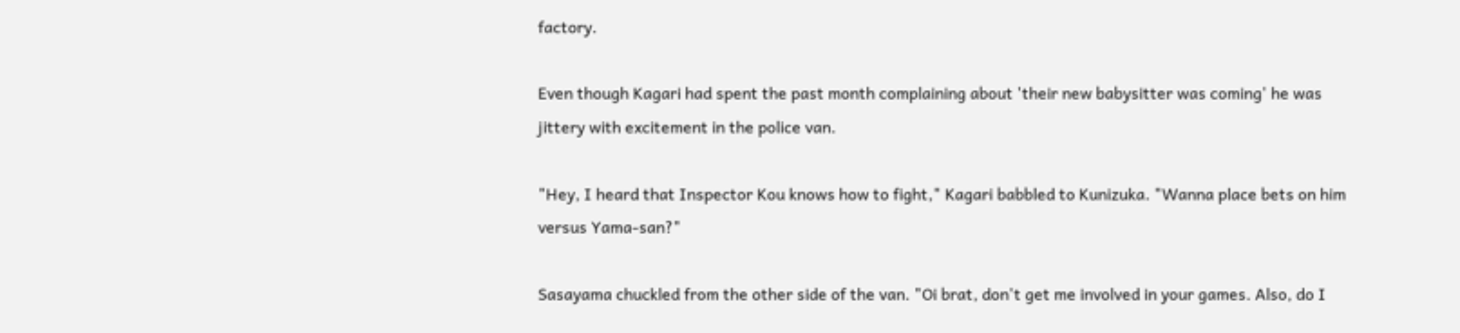factory.

Even though Kagari had spent the past month complaining about 'their new babysitter was coming' he was jittery with excitement in the police van.

"Hey, I heard that Inspector Kou knows how to fight," Kagari babbled to Kunizuka. "Wanna place bets on him versus Yama-san?"

Sasayama chuckled from the other side of the van. "Oi brat, don't get me involved in your games. Also, do I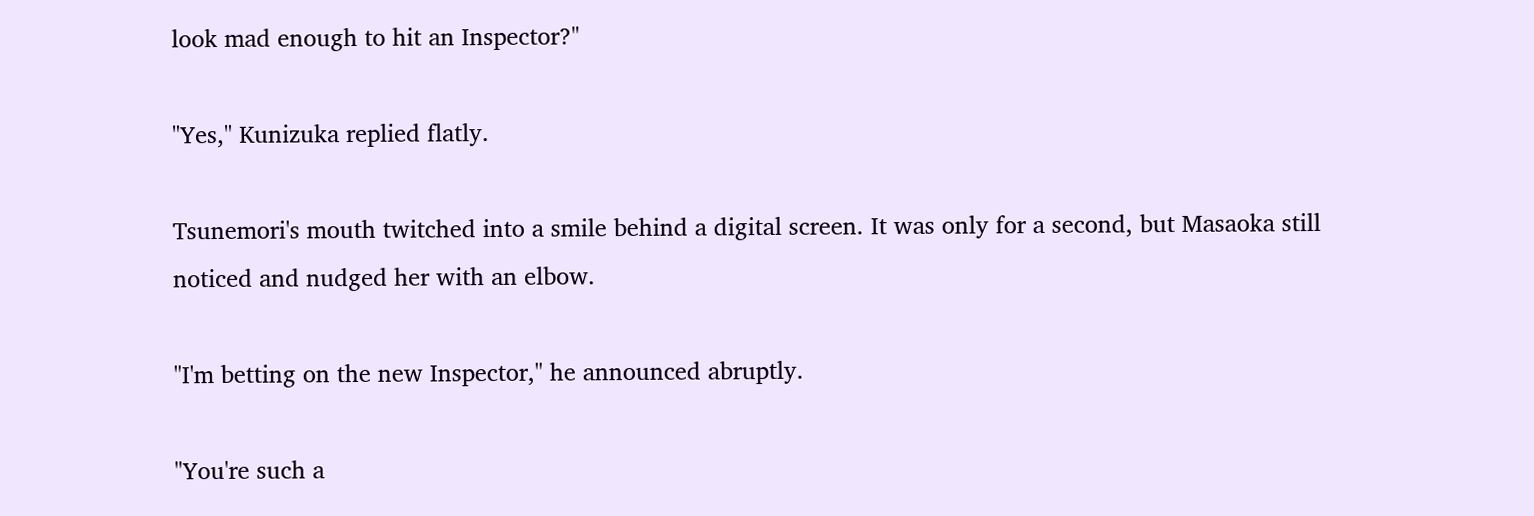look mad enough to hit an Inspector?"

"Yes," Kunizuka replied flatly.

Tsunemori's mouth twitched into a smile behind a digital screen. It was only for a second, but Masaoka still noticed and nudged her with an elbow.

"I'm betting on the new Inspector," he announced abruptly.

"You're such a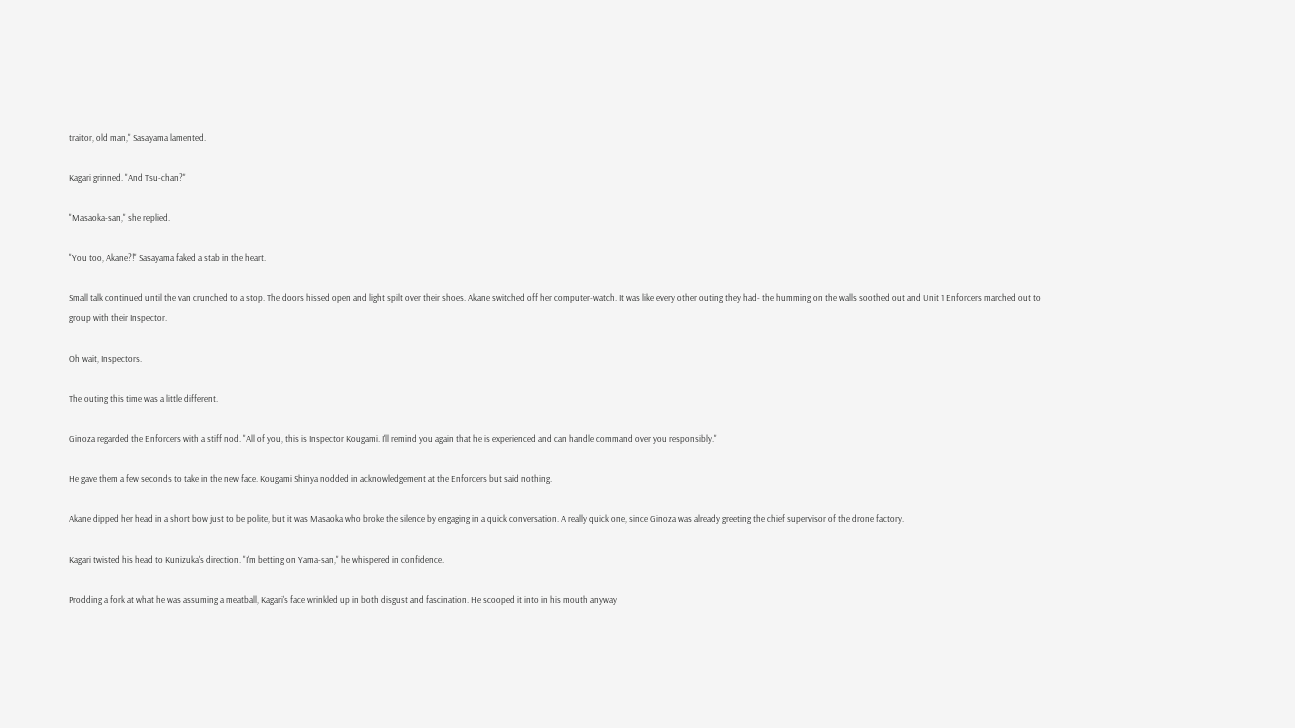traitor, old man," Sasayama lamented.

Kagari grinned. "And Tsu-chan?"

"Masaoka-san," she replied.

"You too, Akane?!" Sasayama faked a stab in the heart.

Small talk continued until the van crunched to a stop. The doors hissed open and light spilt over their shoes. Akane switched off her computer-watch. It was like every other outing they had- the humming on the walls soothed out and Unit 1 Enforcers marched out to group with their Inspector.

Oh wait, Inspectors.

The outing this time was a little different.

Ginoza regarded the Enforcers with a stiff nod. "All of you, this is Inspector Kougami. I'll remind you again that he is experienced and can handle command over you responsibly."

He gave them a few seconds to take in the new face. Kougami Shinya nodded in acknowledgement at the Enforcers but said nothing.

Akane dipped her head in a short bow just to be polite, but it was Masaoka who broke the silence by engaging in a quick conversation. A really quick one, since Ginoza was already greeting the chief supervisor of the drone factory.

Kagari twisted his head to Kunizuka's direction. "I'm betting on Yama-san," he whispered in confidence.

Prodding a fork at what he was assuming a meatball, Kagari's face wrinkled up in both disgust and fascination. He scooped it into in his mouth anyway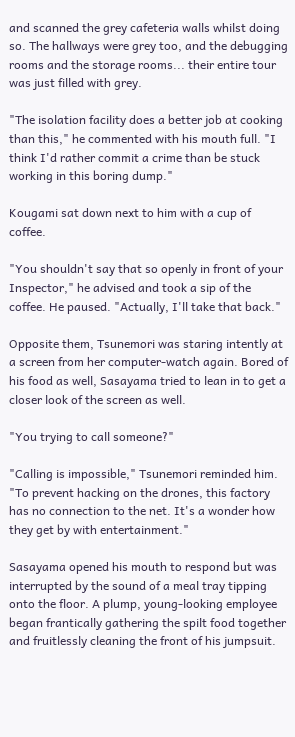and scanned the grey cafeteria walls whilst doing so. The hallways were grey too, and the debugging rooms and the storage rooms... their entire tour was just filled with grey.

"The isolation facility does a better job at cooking than this," he commented with his mouth full. "I think I'd rather commit a crime than be stuck working in this boring dump."

Kougami sat down next to him with a cup of coffee.

"You shouldn't say that so openly in front of your Inspector," he advised and took a sip of the coffee. He paused. "Actually, I'll take that back."

Opposite them, Tsunemori was staring intently at a screen from her computer-watch again. Bored of his food as well, Sasayama tried to lean in to get a closer look of the screen as well.

"You trying to call someone?"

"Calling is impossible," Tsunemori reminded him. "To prevent hacking on the drones, this factory has no connection to the net. It's a wonder how they get by with entertainment."

Sasayama opened his mouth to respond but was interrupted by the sound of a meal tray tipping onto the floor. A plump, young-looking employee began frantically gathering the spilt food together and fruitlessly cleaning the front of his jumpsuit.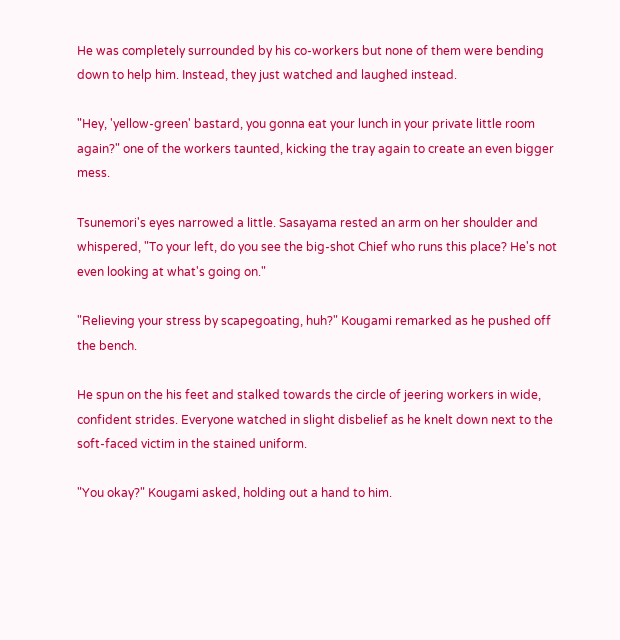He was completely surrounded by his co-workers but none of them were bending down to help him. Instead, they just watched and laughed instead.

"Hey, 'yellow-green' bastard, you gonna eat your lunch in your private little room again?" one of the workers taunted, kicking the tray again to create an even bigger mess.

Tsunemori's eyes narrowed a little. Sasayama rested an arm on her shoulder and whispered, "To your left, do you see the big-shot Chief who runs this place? He's not even looking at what's going on."

"Relieving your stress by scapegoating, huh?" Kougami remarked as he pushed off the bench.

He spun on the his feet and stalked towards the circle of jeering workers in wide, confident strides. Everyone watched in slight disbelief as he knelt down next to the soft-faced victim in the stained uniform.

"You okay?" Kougami asked, holding out a hand to him.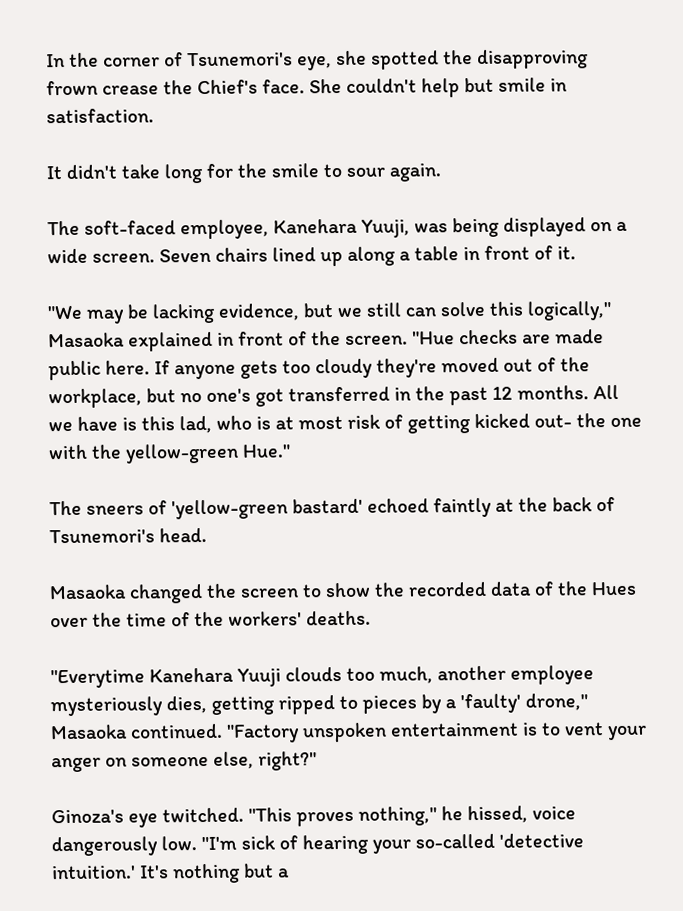In the corner of Tsunemori's eye, she spotted the disapproving frown crease the Chief's face. She couldn't help but smile in satisfaction.

It didn't take long for the smile to sour again.

The soft-faced employee, Kanehara Yuuji, was being displayed on a wide screen. Seven chairs lined up along a table in front of it.

"We may be lacking evidence, but we still can solve this logically," Masaoka explained in front of the screen. "Hue checks are made public here. If anyone gets too cloudy they're moved out of the workplace, but no one's got transferred in the past 12 months. All we have is this lad, who is at most risk of getting kicked out- the one with the yellow-green Hue."

The sneers of 'yellow-green bastard' echoed faintly at the back of Tsunemori's head.

Masaoka changed the screen to show the recorded data of the Hues over the time of the workers' deaths.

"Everytime Kanehara Yuuji clouds too much, another employee mysteriously dies, getting ripped to pieces by a 'faulty' drone," Masaoka continued. "Factory unspoken entertainment is to vent your anger on someone else, right?"

Ginoza's eye twitched. "This proves nothing," he hissed, voice dangerously low. "I'm sick of hearing your so-called 'detective intuition.' It's nothing but a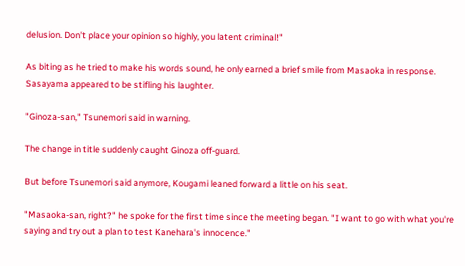delusion. Don't place your opinion so highly, you latent criminal!"

As biting as he tried to make his words sound, he only earned a brief smile from Masaoka in response. Sasayama appeared to be stifling his laughter.

"Ginoza-san," Tsunemori said in warning.

The change in title suddenly caught Ginoza off-guard.

But before Tsunemori said anymore, Kougami leaned forward a little on his seat.

"Masaoka-san, right?" he spoke for the first time since the meeting began. "I want to go with what you're saying and try out a plan to test Kanehara's innocence."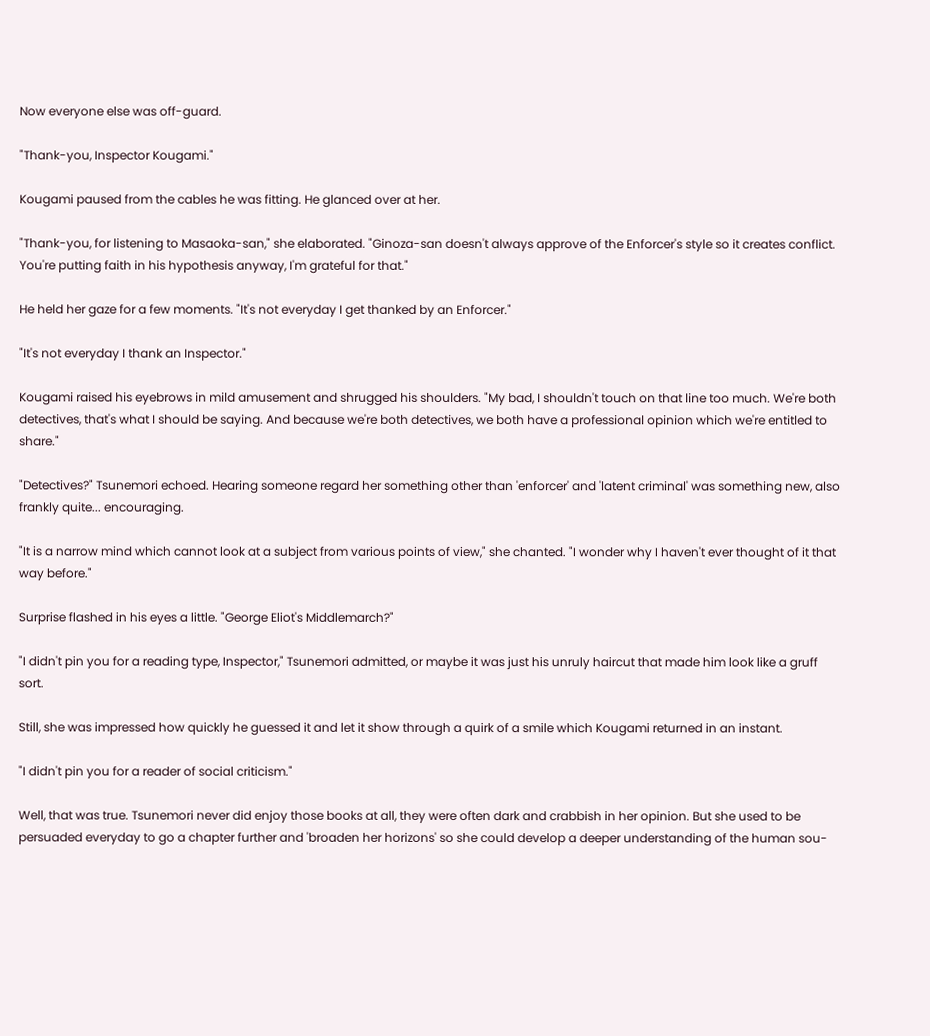Now everyone else was off-guard.

"Thank-you, Inspector Kougami."

Kougami paused from the cables he was fitting. He glanced over at her.

"Thank-you, for listening to Masaoka-san," she elaborated. "Ginoza-san doesn't always approve of the Enforcer's style so it creates conflict. You're putting faith in his hypothesis anyway, I'm grateful for that."

He held her gaze for a few moments. "It's not everyday I get thanked by an Enforcer."

"It's not everyday I thank an Inspector."

Kougami raised his eyebrows in mild amusement and shrugged his shoulders. "My bad, I shouldn't touch on that line too much. We're both detectives, that's what I should be saying. And because we're both detectives, we both have a professional opinion which we're entitled to share."

"Detectives?" Tsunemori echoed. Hearing someone regard her something other than 'enforcer' and 'latent criminal' was something new, also frankly quite... encouraging.

"It is a narrow mind which cannot look at a subject from various points of view," she chanted. "I wonder why I haven't ever thought of it that way before."

Surprise flashed in his eyes a little. "George Eliot's Middlemarch?"

"I didn't pin you for a reading type, Inspector," Tsunemori admitted, or maybe it was just his unruly haircut that made him look like a gruff sort.

Still, she was impressed how quickly he guessed it and let it show through a quirk of a smile which Kougami returned in an instant.

"I didn't pin you for a reader of social criticism."

Well, that was true. Tsunemori never did enjoy those books at all, they were often dark and crabbish in her opinion. But she used to be persuaded everyday to go a chapter further and 'broaden her horizons' so she could develop a deeper understanding of the human sou-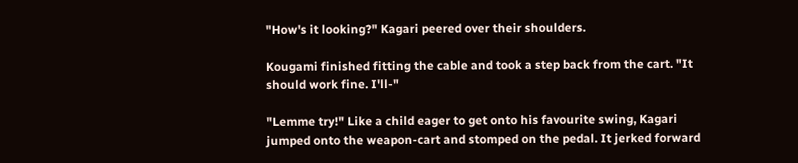"How's it looking?" Kagari peered over their shoulders.

Kougami finished fitting the cable and took a step back from the cart. "It should work fine. I'll-"

"Lemme try!" Like a child eager to get onto his favourite swing, Kagari jumped onto the weapon-cart and stomped on the pedal. It jerked forward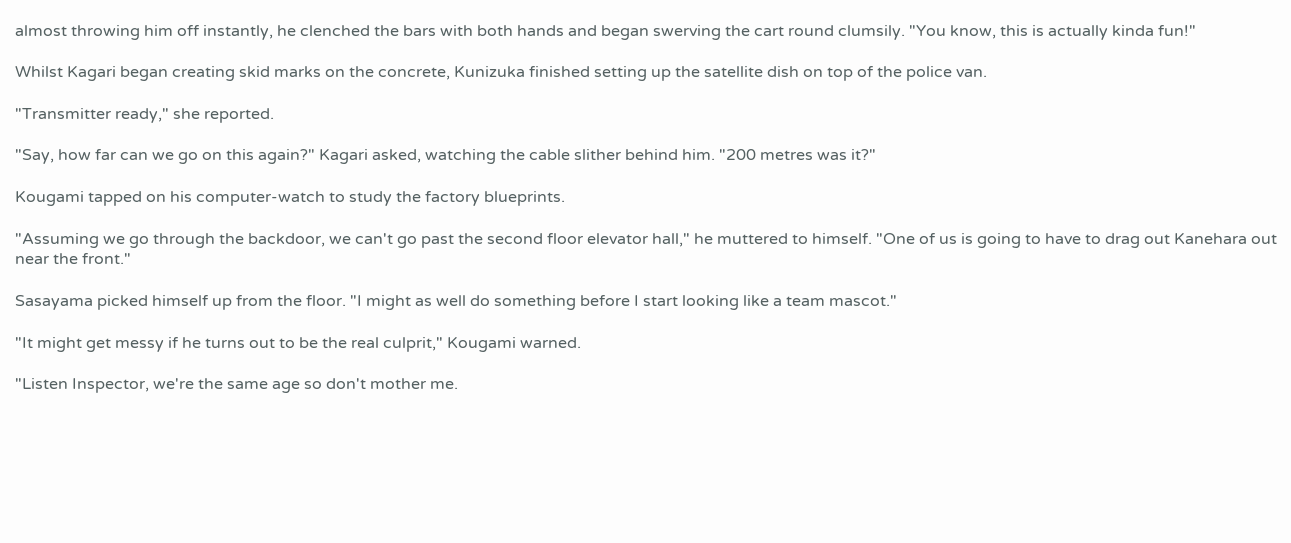almost throwing him off instantly, he clenched the bars with both hands and began swerving the cart round clumsily. "You know, this is actually kinda fun!"

Whilst Kagari began creating skid marks on the concrete, Kunizuka finished setting up the satellite dish on top of the police van.

"Transmitter ready," she reported.

"Say, how far can we go on this again?" Kagari asked, watching the cable slither behind him. "200 metres was it?"

Kougami tapped on his computer-watch to study the factory blueprints.

"Assuming we go through the backdoor, we can't go past the second floor elevator hall," he muttered to himself. "One of us is going to have to drag out Kanehara out near the front."

Sasayama picked himself up from the floor. "I might as well do something before I start looking like a team mascot."

"It might get messy if he turns out to be the real culprit," Kougami warned.

"Listen Inspector, we're the same age so don't mother me.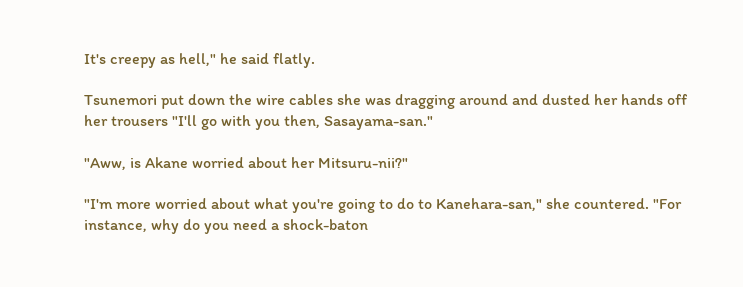It's creepy as hell," he said flatly.

Tsunemori put down the wire cables she was dragging around and dusted her hands off her trousers "I'll go with you then, Sasayama-san."

"Aww, is Akane worried about her Mitsuru-nii?"

"I'm more worried about what you're going to do to Kanehara-san," she countered. "For instance, why do you need a shock-baton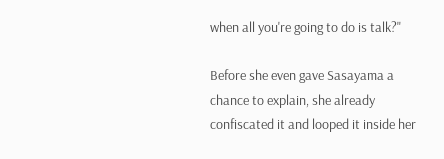when all you're going to do is talk?"

Before she even gave Sasayama a chance to explain, she already confiscated it and looped it inside her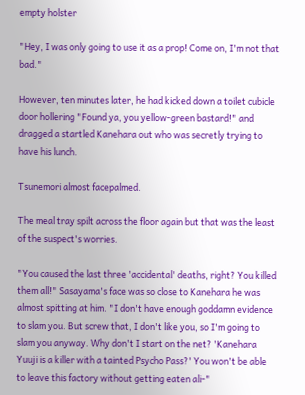empty holster

"Hey, I was only going to use it as a prop! Come on, I'm not that bad."

However, ten minutes later, he had kicked down a toilet cubicle door hollering "Found ya, you yellow-green bastard!" and dragged a startled Kanehara out who was secretly trying to have his lunch.

Tsunemori almost facepalmed.

The meal tray spilt across the floor again but that was the least of the suspect's worries.

"You caused the last three 'accidental' deaths, right? You killed them all!" Sasayama's face was so close to Kanehara he was almost spitting at him. "I don't have enough goddamn evidence to slam you. But screw that, I don't like you, so I'm going to slam you anyway. Why don't I start on the net? 'Kanehara Yuuji is a killer with a tainted Psycho Pass?' You won't be able to leave this factory without getting eaten ali-"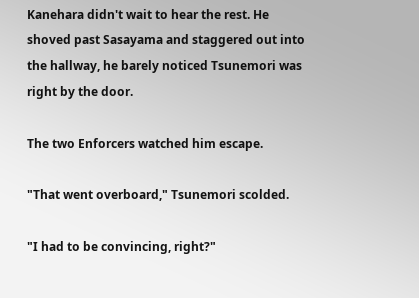Kanehara didn't wait to hear the rest. He shoved past Sasayama and staggered out into the hallway, he barely noticed Tsunemori was right by the door.

The two Enforcers watched him escape.

"That went overboard," Tsunemori scolded.

"I had to be convincing, right?"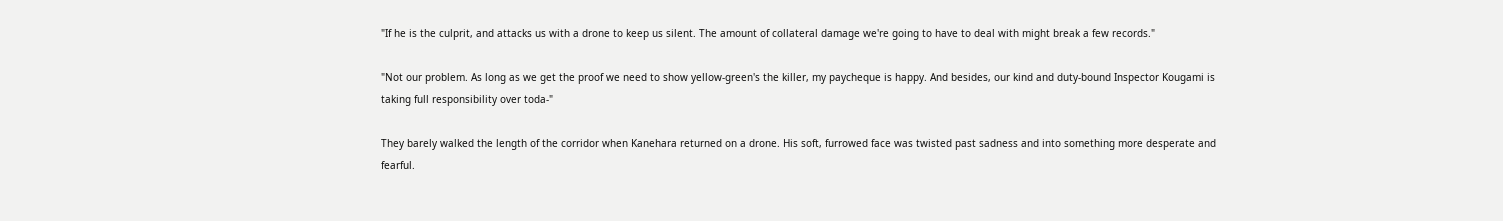"If he is the culprit, and attacks us with a drone to keep us silent. The amount of collateral damage we're going to have to deal with might break a few records."

"Not our problem. As long as we get the proof we need to show yellow-green's the killer, my paycheque is happy. And besides, our kind and duty-bound Inspector Kougami is taking full responsibility over toda-"

They barely walked the length of the corridor when Kanehara returned on a drone. His soft, furrowed face was twisted past sadness and into something more desperate and fearful.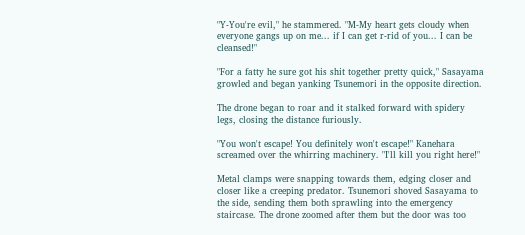"Y-You're evil," he stammered. "M-My heart gets cloudy when everyone gangs up on me... if I can get r-rid of you... I can be cleansed!"

"For a fatty he sure got his shit together pretty quick," Sasayama growled and began yanking Tsunemori in the opposite direction.

The drone began to roar and it stalked forward with spidery legs, closing the distance furiously.

"You won't escape! You definitely won't escape!" Kanehara screamed over the whirring machinery. "I'll kill you right here!"

Metal clamps were snapping towards them, edging closer and closer like a creeping predator. Tsunemori shoved Sasayama to the side, sending them both sprawling into the emergency staircase. The drone zoomed after them but the door was too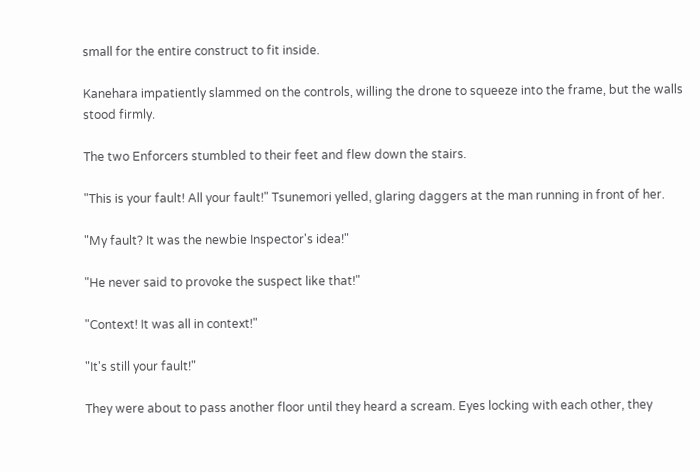small for the entire construct to fit inside.

Kanehara impatiently slammed on the controls, willing the drone to squeeze into the frame, but the walls stood firmly.

The two Enforcers stumbled to their feet and flew down the stairs.

"This is your fault! All your fault!" Tsunemori yelled, glaring daggers at the man running in front of her.

"My fault? It was the newbie Inspector's idea!"

"He never said to provoke the suspect like that!"

"Context! It was all in context!"

"It's still your fault!"

They were about to pass another floor until they heard a scream. Eyes locking with each other, they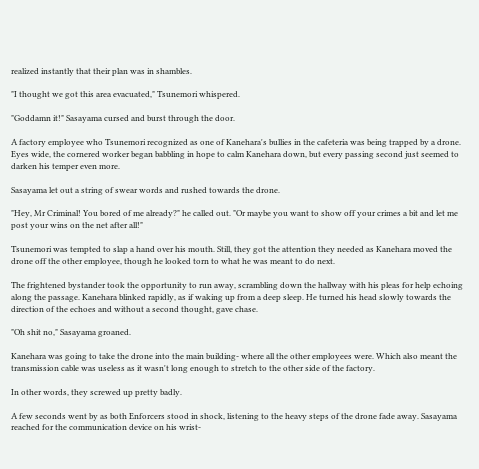realized instantly that their plan was in shambles.

"I thought we got this area evacuated," Tsunemori whispered.

"Goddamn it!" Sasayama cursed and burst through the door.

A factory employee who Tsunemori recognized as one of Kanehara's bullies in the cafeteria was being trapped by a drone. Eyes wide, the cornered worker began babbling in hope to calm Kanehara down, but every passing second just seemed to darken his temper even more.

Sasayama let out a string of swear words and rushed towards the drone.

"Hey, Mr Criminal! You bored of me already?" he called out. "Or maybe you want to show off your crimes a bit and let me post your wins on the net after all!"

Tsunemori was tempted to slap a hand over his mouth. Still, they got the attention they needed as Kanehara moved the drone off the other employee, though he looked torn to what he was meant to do next.

The frightened bystander took the opportunity to run away, scrambling down the hallway with his pleas for help echoing along the passage. Kanehara blinked rapidly, as if waking up from a deep sleep. He turned his head slowly towards the direction of the echoes and without a second thought, gave chase.

"Oh shit no," Sasayama groaned.

Kanehara was going to take the drone into the main building- where all the other employees were. Which also meant the transmission cable was useless as it wasn't long enough to stretch to the other side of the factory.

In other words, they screwed up pretty badly.

A few seconds went by as both Enforcers stood in shock, listening to the heavy steps of the drone fade away. Sasayama reached for the communication device on his wrist-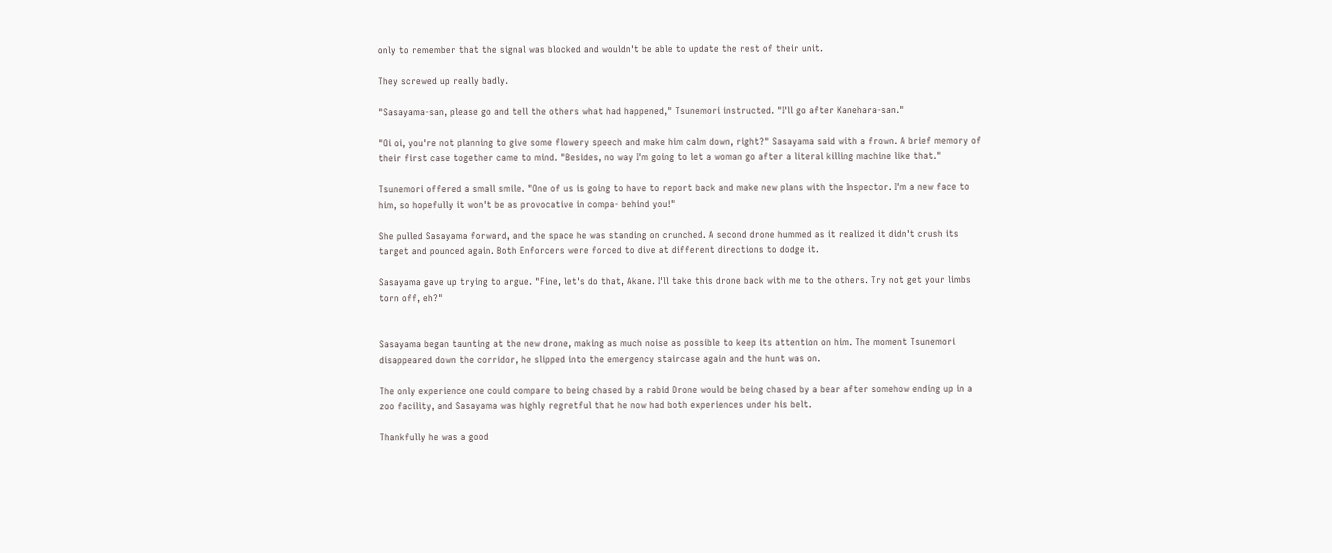only to remember that the signal was blocked and wouldn't be able to update the rest of their unit.

They screwed up really badly.

"Sasayama-san, please go and tell the others what had happened," Tsunemori instructed. "I'll go after Kanehara-san."

"Oi oi, you're not planning to give some flowery speech and make him calm down, right?" Sasayama said with a frown. A brief memory of their first case together came to mind. "Besides, no way I'm going to let a woman go after a literal killing machine like that."

Tsunemori offered a small smile. "One of us is going to have to report back and make new plans with the Inspector. I'm a new face to him, so hopefully it won't be as provocative in compa- behind you!"

She pulled Sasayama forward, and the space he was standing on crunched. A second drone hummed as it realized it didn't crush its target and pounced again. Both Enforcers were forced to dive at different directions to dodge it.

Sasayama gave up trying to argue. "Fine, let's do that, Akane. I'll take this drone back with me to the others. Try not get your limbs torn off, eh?"


Sasayama began taunting at the new drone, making as much noise as possible to keep its attention on him. The moment Tsunemori disappeared down the corridor, he slipped into the emergency staircase again and the hunt was on.

The only experience one could compare to being chased by a rabid Drone would be being chased by a bear after somehow ending up in a zoo facility, and Sasayama was highly regretful that he now had both experiences under his belt.

Thankfully he was a good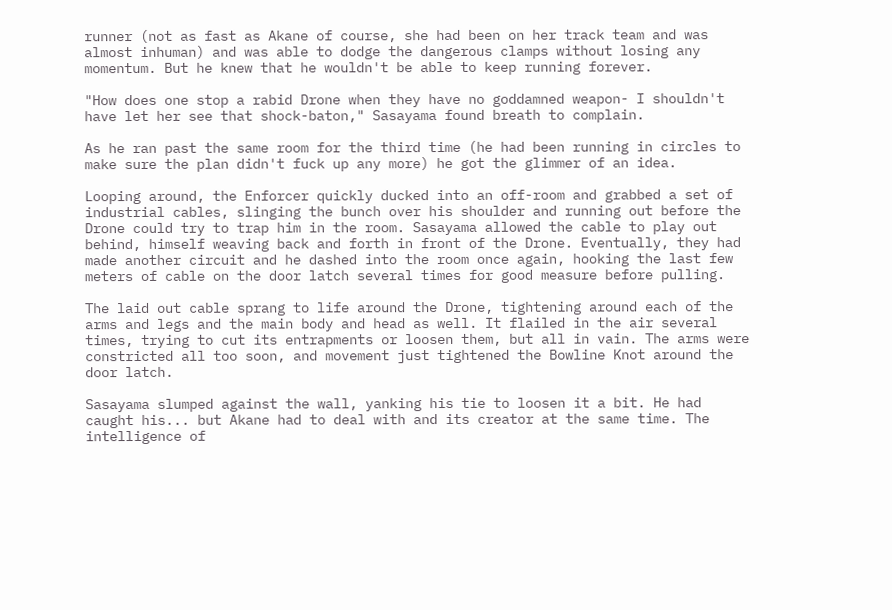runner (not as fast as Akane of course, she had been on her track team and was almost inhuman) and was able to dodge the dangerous clamps without losing any momentum. But he knew that he wouldn't be able to keep running forever.

"How does one stop a rabid Drone when they have no goddamned weapon- I shouldn't have let her see that shock-baton," Sasayama found breath to complain.

As he ran past the same room for the third time (he had been running in circles to make sure the plan didn't fuck up any more) he got the glimmer of an idea.

Looping around, the Enforcer quickly ducked into an off-room and grabbed a set of industrial cables, slinging the bunch over his shoulder and running out before the Drone could try to trap him in the room. Sasayama allowed the cable to play out behind, himself weaving back and forth in front of the Drone. Eventually, they had made another circuit and he dashed into the room once again, hooking the last few meters of cable on the door latch several times for good measure before pulling.

The laid out cable sprang to life around the Drone, tightening around each of the arms and legs and the main body and head as well. It flailed in the air several times, trying to cut its entrapments or loosen them, but all in vain. The arms were constricted all too soon, and movement just tightened the Bowline Knot around the door latch.

Sasayama slumped against the wall, yanking his tie to loosen it a bit. He had caught his... but Akane had to deal with and its creator at the same time. The intelligence of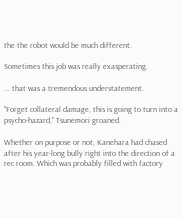the the robot would be much different.

Sometimes this job was really exasperating.

... that was a tremendous understatement.

"Forget collateral damage, this is going to turn into a psycho-hazard," Tsunemori groaned.

Whether on purpose or not, Kanehara had chased after his year-long bully right into the direction of a rec room. Which was probably filled with factory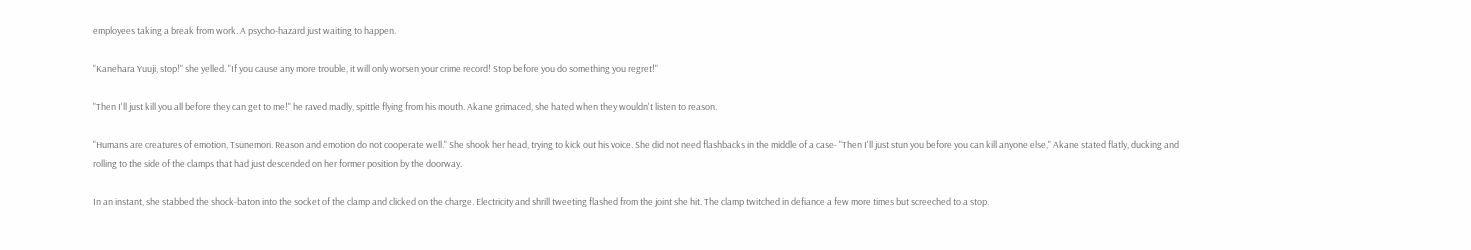employees taking a break from work. A psycho-hazard just waiting to happen.

"Kanehara Yuuji, stop!" she yelled. "If you cause any more trouble, it will only worsen your crime record! Stop before you do something you regret!"

"Then I'll just kill you all before they can get to me!" he raved madly, spittle flying from his mouth. Akane grimaced, she hated when they wouldn't listen to reason.

"Humans are creatures of emotion, Tsunemori. Reason and emotion do not cooperate well." She shook her head, trying to kick out his voice. She did not need flashbacks in the middle of a case- "Then I'll just stun you before you can kill anyone else," Akane stated flatly, ducking and rolling to the side of the clamps that had just descended on her former position by the doorway.

In an instant, she stabbed the shock-baton into the socket of the clamp and clicked on the charge. Electricity and shrill tweeting flashed from the joint she hit. The clamp twitched in defiance a few more times but screeched to a stop.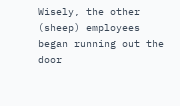Wisely, the other (sheep) employees began running out the door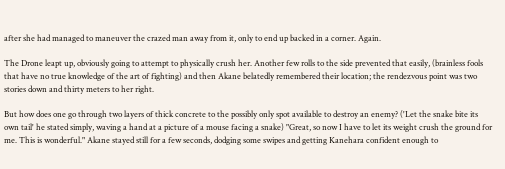after she had managed to maneuver the crazed man away from it, only to end up backed in a corner. Again.

The Drone leapt up, obviously going to attempt to physically crush her. Another few rolls to the side prevented that easily, (brainless fools that have no true knowledge of the art of fighting) and then Akane belatedly remembered their location; the rendezvous point was two stories down and thirty meters to her right.

But how does one go through two layers of thick concrete to the possibly only spot available to destroy an enemy? ('Let the snake bite its own tail' he stated simply, waving a hand at a picture of a mouse facing a snake) "Great, so now I have to let its weight crush the ground for me. This is wonderful." Akane stayed still for a few seconds, dodging some swipes and getting Kanehara confident enough to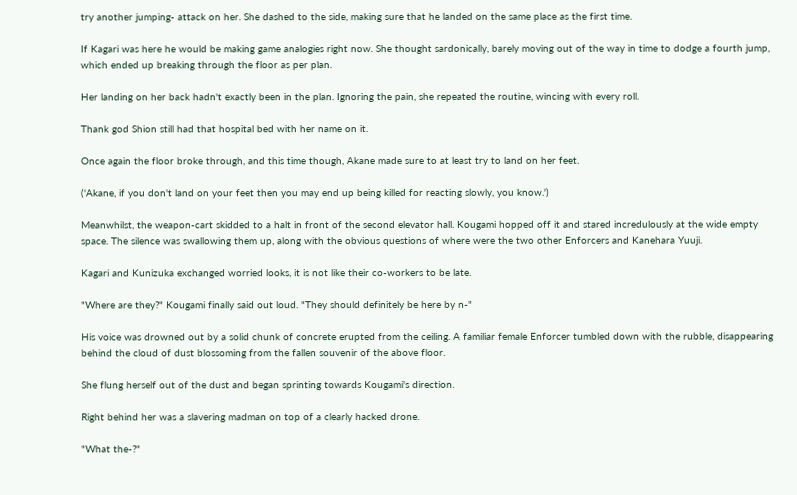try another jumping- attack on her. She dashed to the side, making sure that he landed on the same place as the first time.

If Kagari was here he would be making game analogies right now. She thought sardonically, barely moving out of the way in time to dodge a fourth jump, which ended up breaking through the floor as per plan.

Her landing on her back hadn't exactly been in the plan. Ignoring the pain, she repeated the routine, wincing with every roll.

Thank god Shion still had that hospital bed with her name on it.

Once again the floor broke through, and this time though, Akane made sure to at least try to land on her feet.

('Akane, if you don't land on your feet then you may end up being killed for reacting slowly, you know.')

Meanwhilst, the weapon-cart skidded to a halt in front of the second elevator hall. Kougami hopped off it and stared incredulously at the wide empty space. The silence was swallowing them up, along with the obvious questions of where were the two other Enforcers and Kanehara Yuuji.

Kagari and Kunizuka exchanged worried looks, it is not like their co-workers to be late.

"Where are they?" Kougami finally said out loud. "They should definitely be here by n-"

His voice was drowned out by a solid chunk of concrete erupted from the ceiling. A familiar female Enforcer tumbled down with the rubble, disappearing behind the cloud of dust blossoming from the fallen souvenir of the above floor.

She flung herself out of the dust and began sprinting towards Kougami's direction.

Right behind her was a slavering madman on top of a clearly hacked drone.

"What the-?"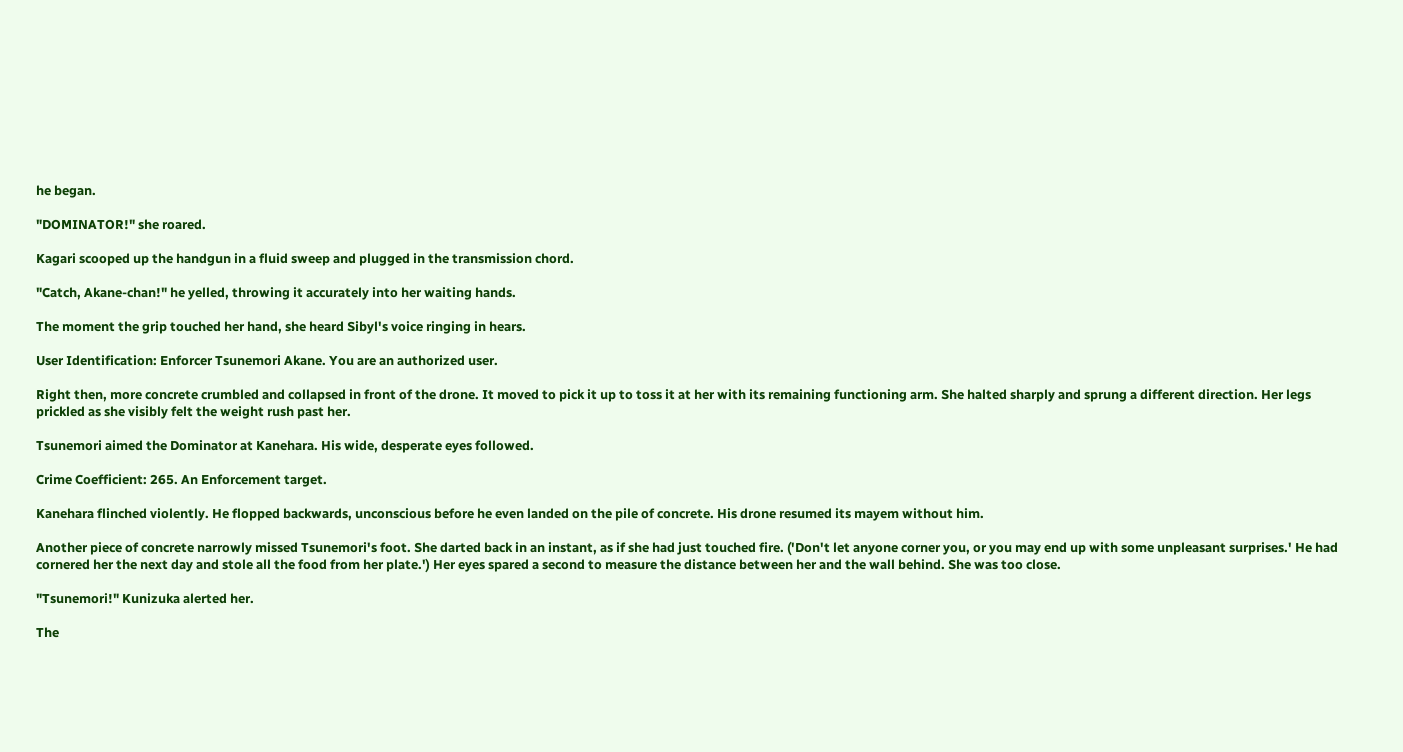he began.

"DOMINATOR!" she roared.

Kagari scooped up the handgun in a fluid sweep and plugged in the transmission chord.

"Catch, Akane-chan!" he yelled, throwing it accurately into her waiting hands.

The moment the grip touched her hand, she heard Sibyl's voice ringing in hears.

User Identification: Enforcer Tsunemori Akane. You are an authorized user.

Right then, more concrete crumbled and collapsed in front of the drone. It moved to pick it up to toss it at her with its remaining functioning arm. She halted sharply and sprung a different direction. Her legs prickled as she visibly felt the weight rush past her.

Tsunemori aimed the Dominator at Kanehara. His wide, desperate eyes followed.

Crime Coefficient: 265. An Enforcement target.

Kanehara flinched violently. He flopped backwards, unconscious before he even landed on the pile of concrete. His drone resumed its mayem without him.

Another piece of concrete narrowly missed Tsunemori's foot. She darted back in an instant, as if she had just touched fire. ('Don't let anyone corner you, or you may end up with some unpleasant surprises.' He had cornered her the next day and stole all the food from her plate.') Her eyes spared a second to measure the distance between her and the wall behind. She was too close.

"Tsunemori!" Kunizuka alerted her.

The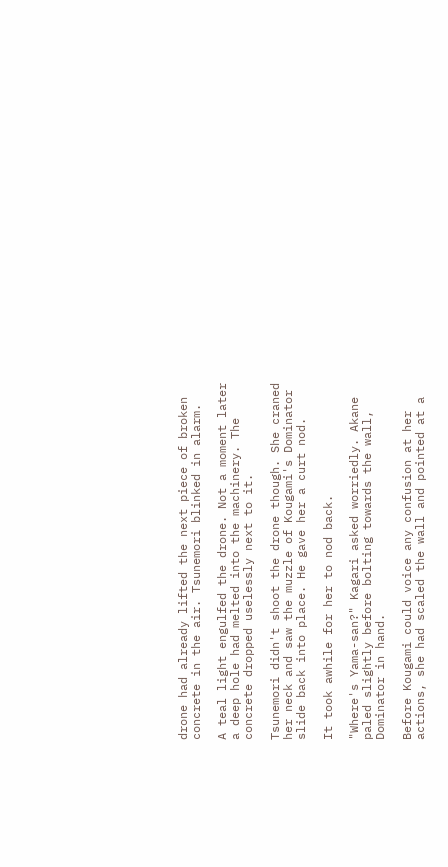drone had already lifted the next piece of broken concrete in the air. Tsunemori blinked in alarm.

A teal light engulfed the drone. Not a moment later a deep hole had melted into the machinery. The concrete dropped uselessly next to it.

Tsunemori didn't shoot the drone though. She craned her neck and saw the muzzle of Kougami's Dominator slide back into place. He gave her a curt nod.

It took awhile for her to nod back.

"Where's Yama-san?" Kagari asked worriedly. Akane paled slightly before bolting towards the wall, Dominator in hand.

Before Kougami could voice any confusion at her actions, she had scaled the wall and pointed at a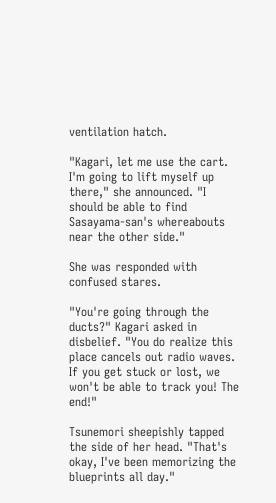ventilation hatch.

"Kagari, let me use the cart. I'm going to lift myself up there," she announced. "I should be able to find Sasayama-san's whereabouts near the other side."

She was responded with confused stares.

"You're going through the ducts?" Kagari asked in disbelief. "You do realize this place cancels out radio waves. If you get stuck or lost, we won't be able to track you! The end!"

Tsunemori sheepishly tapped the side of her head. "That's okay, I've been memorizing the blueprints all day."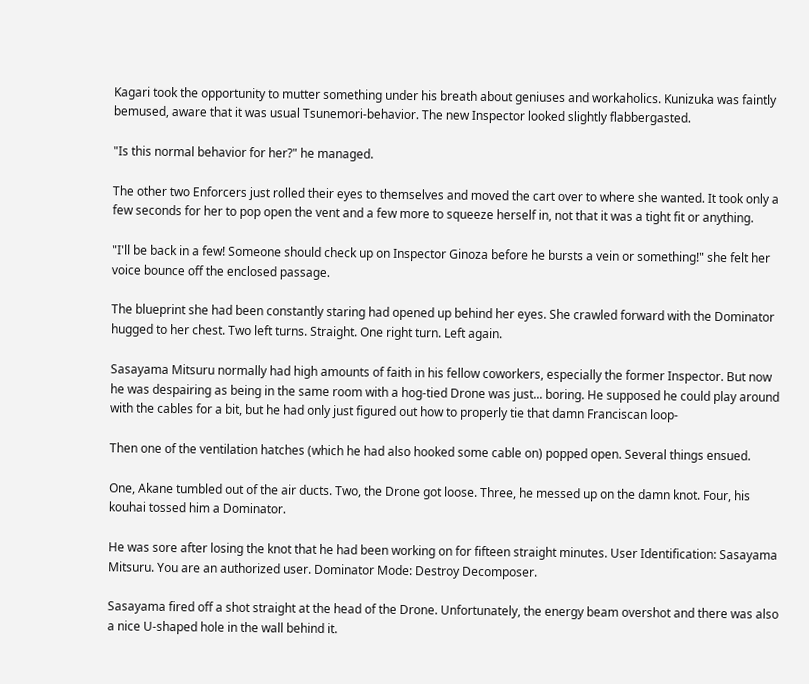Kagari took the opportunity to mutter something under his breath about geniuses and workaholics. Kunizuka was faintly bemused, aware that it was usual Tsunemori-behavior. The new Inspector looked slightly flabbergasted.

"Is this normal behavior for her?" he managed.

The other two Enforcers just rolled their eyes to themselves and moved the cart over to where she wanted. It took only a few seconds for her to pop open the vent and a few more to squeeze herself in, not that it was a tight fit or anything.

"I'll be back in a few! Someone should check up on Inspector Ginoza before he bursts a vein or something!" she felt her voice bounce off the enclosed passage.

The blueprint she had been constantly staring had opened up behind her eyes. She crawled forward with the Dominator hugged to her chest. Two left turns. Straight. One right turn. Left again.

Sasayama Mitsuru normally had high amounts of faith in his fellow coworkers, especially the former Inspector. But now he was despairing as being in the same room with a hog-tied Drone was just... boring. He supposed he could play around with the cables for a bit, but he had only just figured out how to properly tie that damn Franciscan loop-

Then one of the ventilation hatches (which he had also hooked some cable on) popped open. Several things ensued.

One, Akane tumbled out of the air ducts. Two, the Drone got loose. Three, he messed up on the damn knot. Four, his kouhai tossed him a Dominator.

He was sore after losing the knot that he had been working on for fifteen straight minutes. User Identification: Sasayama Mitsuru. You are an authorized user. Dominator Mode: Destroy Decomposer.

Sasayama fired off a shot straight at the head of the Drone. Unfortunately, the energy beam overshot and there was also a nice U-shaped hole in the wall behind it.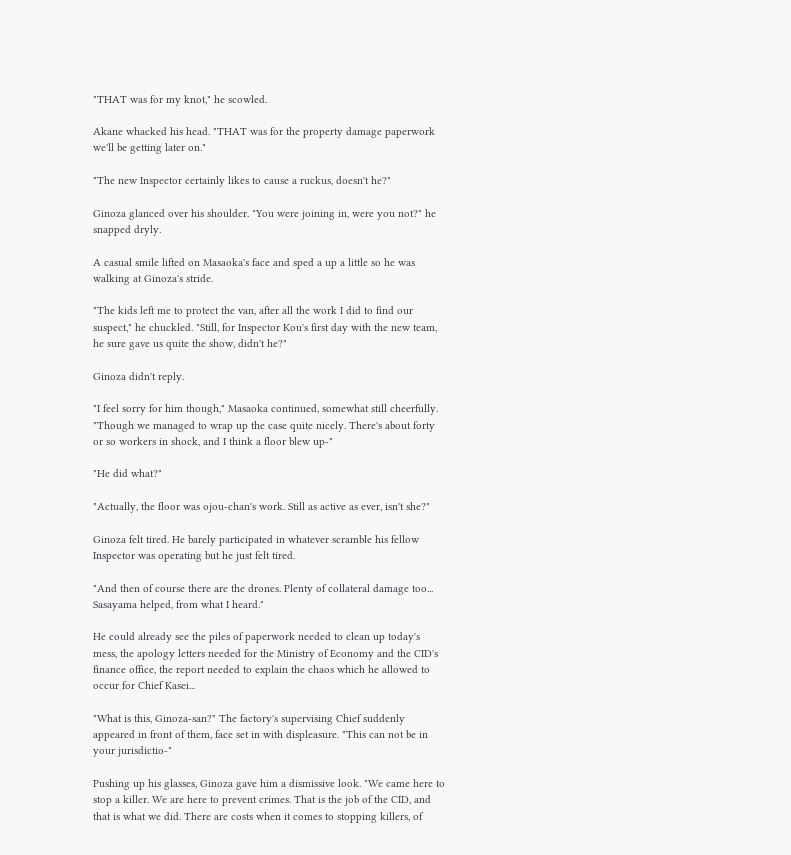"THAT was for my knot," he scowled.

Akane whacked his head. "THAT was for the property damage paperwork we'll be getting later on."

"The new Inspector certainly likes to cause a ruckus, doesn't he?"

Ginoza glanced over his shoulder. "You were joining in, were you not?" he snapped dryly.

A casual smile lifted on Masaoka's face and sped a up a little so he was walking at Ginoza's stride.

"The kids left me to protect the van, after all the work I did to find our suspect," he chuckled. "Still, for Inspector Kou's first day with the new team, he sure gave us quite the show, didn't he?"

Ginoza didn't reply.

"I feel sorry for him though," Masaoka continued, somewhat still cheerfully. "Though we managed to wrap up the case quite nicely. There's about forty or so workers in shock, and I think a floor blew up-"

"He did what?"

"Actually, the floor was ojou-chan's work. Still as active as ever, isn't she?"

Ginoza felt tired. He barely participated in whatever scramble his fellow Inspector was operating but he just felt tired.

"And then of course there are the drones. Plenty of collateral damage too... Sasayama helped, from what I heard."

He could already see the piles of paperwork needed to clean up today's mess, the apology letters needed for the Ministry of Economy and the CID's finance office, the report needed to explain the chaos which he allowed to occur for Chief Kasei...

"What is this, Ginoza-san?" The factory's supervising Chief suddenly appeared in front of them, face set in with displeasure. "This can not be in your jurisdictio-"

Pushing up his glasses, Ginoza gave him a dismissive look. "We came here to stop a killer. We are here to prevent crimes. That is the job of the CID, and that is what we did. There are costs when it comes to stopping killers, of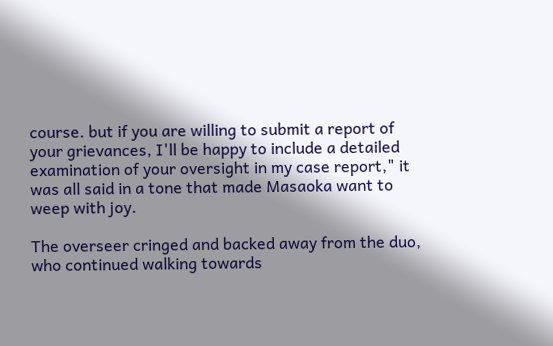course. but if you are willing to submit a report of your grievances, I'll be happy to include a detailed examination of your oversight in my case report," it was all said in a tone that made Masaoka want to weep with joy.

The overseer cringed and backed away from the duo, who continued walking towards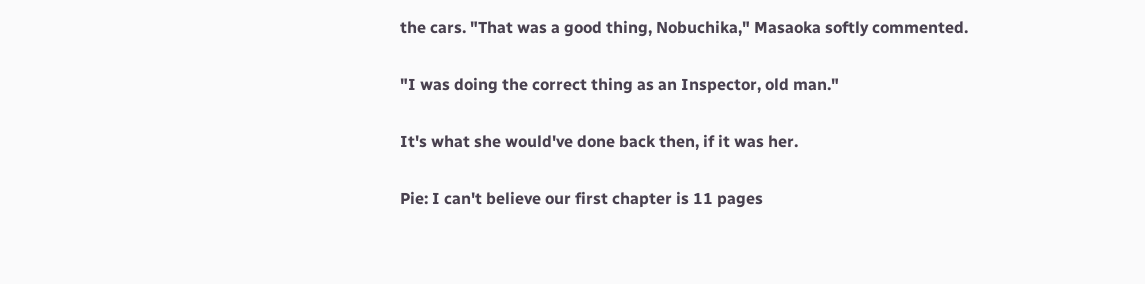the cars. "That was a good thing, Nobuchika," Masaoka softly commented.

"I was doing the correct thing as an Inspector, old man."

It's what she would've done back then, if it was her.

Pie: I can't believe our first chapter is 11 pages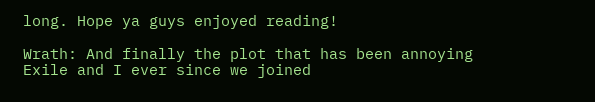long. Hope ya guys enjoyed reading!

Wrath: And finally the plot that has been annoying Exile and I ever since we joined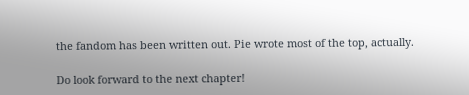the fandom has been written out. Pie wrote most of the top, actually.

Do look forward to the next chapter!